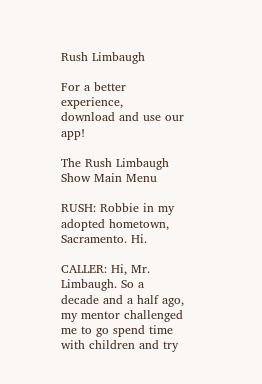Rush Limbaugh

For a better experience,
download and use our app!

The Rush Limbaugh Show Main Menu

RUSH: Robbie in my adopted hometown, Sacramento. Hi.

CALLER: Hi, Mr. Limbaugh. So a decade and a half ago, my mentor challenged me to go spend time with children and try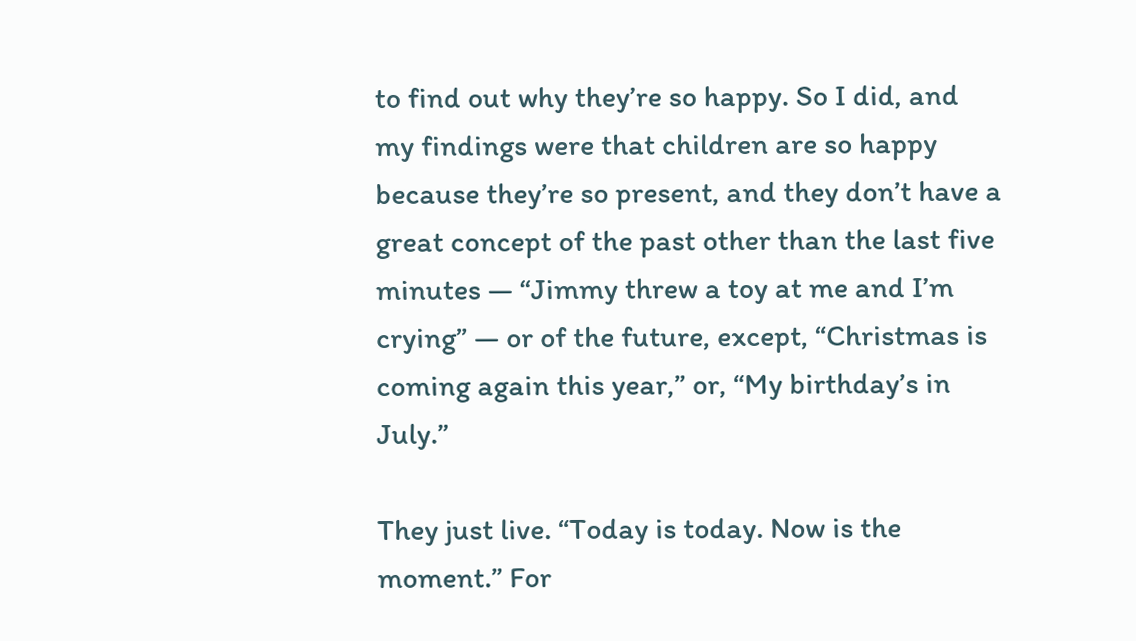to find out why they’re so happy. So I did, and my findings were that children are so happy because they’re so present, and they don’t have a great concept of the past other than the last five minutes — “Jimmy threw a toy at me and I’m crying” — or of the future, except, “Christmas is coming again this year,” or, “My birthday’s in July.”

They just live. “Today is today. Now is the moment.” For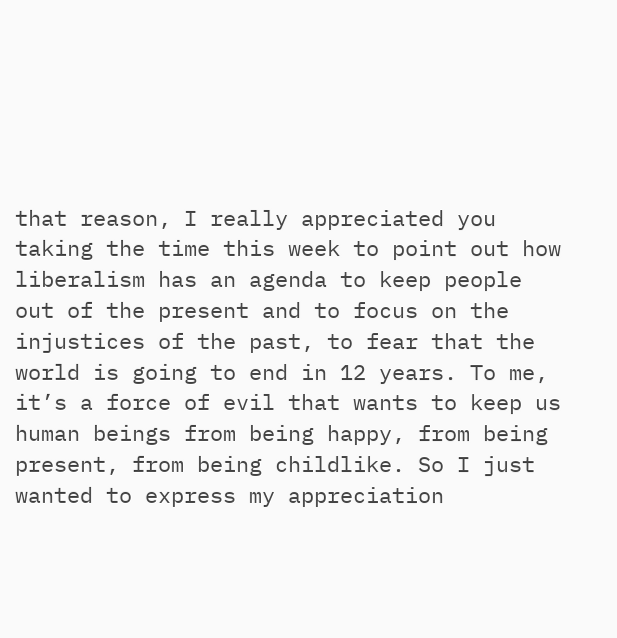that reason, I really appreciated you taking the time this week to point out how liberalism has an agenda to keep people out of the present and to focus on the injustices of the past, to fear that the world is going to end in 12 years. To me, it’s a force of evil that wants to keep us human beings from being happy, from being present, from being childlike. So I just wanted to express my appreciation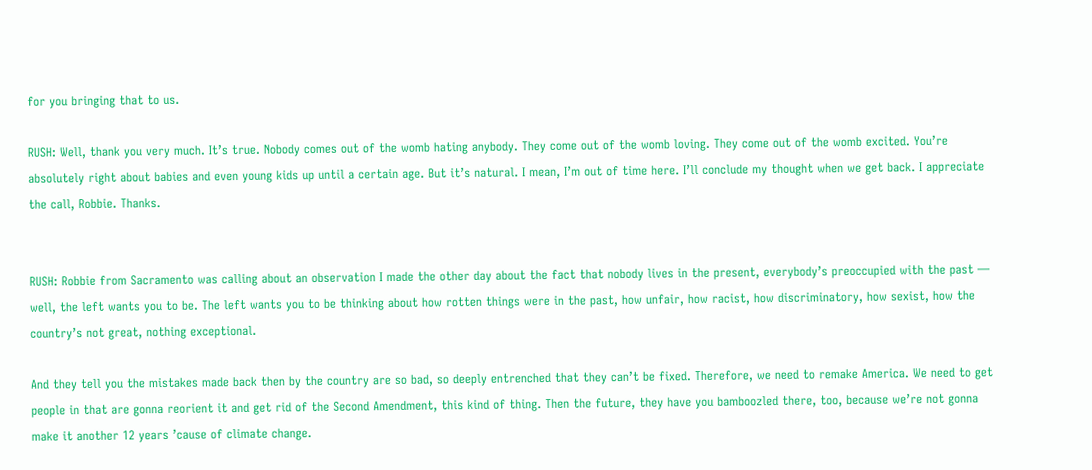for you bringing that to us.

RUSH: Well, thank you very much. It’s true. Nobody comes out of the womb hating anybody. They come out of the womb loving. They come out of the womb excited. You’re absolutely right about babies and even young kids up until a certain age. But it’s natural. I mean, I’m out of time here. I’ll conclude my thought when we get back. I appreciate the call, Robbie. Thanks.


RUSH: Robbie from Sacramento was calling about an observation I made the other day about the fact that nobody lives in the present, everybody’s preoccupied with the past — well, the left wants you to be. The left wants you to be thinking about how rotten things were in the past, how unfair, how racist, how discriminatory, how sexist, how the country’s not great, nothing exceptional.

And they tell you the mistakes made back then by the country are so bad, so deeply entrenched that they can’t be fixed. Therefore, we need to remake America. We need to get people in that are gonna reorient it and get rid of the Second Amendment, this kind of thing. Then the future, they have you bamboozled there, too, because we’re not gonna make it another 12 years ’cause of climate change.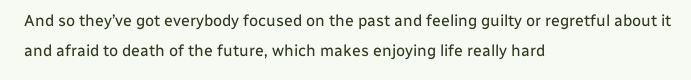And so they’ve got everybody focused on the past and feeling guilty or regretful about it and afraid to death of the future, which makes enjoying life really hard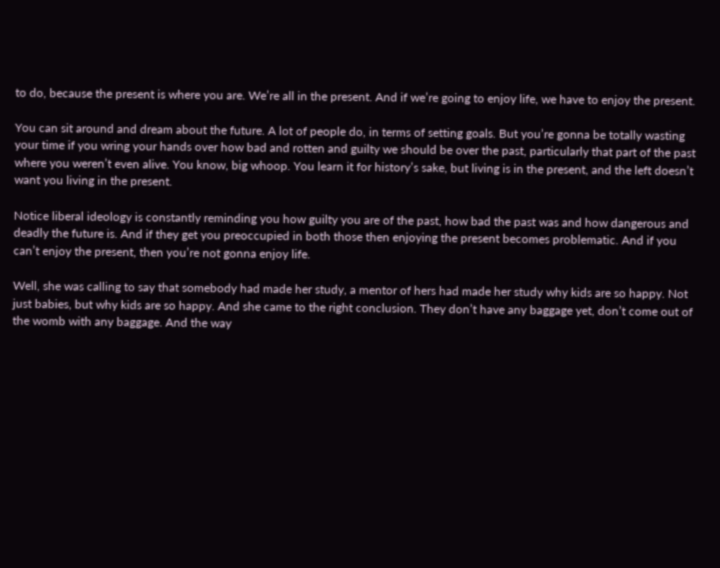to do, because the present is where you are. We’re all in the present. And if we’re going to enjoy life, we have to enjoy the present.

You can sit around and dream about the future. A lot of people do, in terms of setting goals. But you’re gonna be totally wasting your time if you wring your hands over how bad and rotten and guilty we should be over the past, particularly that part of the past where you weren’t even alive. You know, big whoop. You learn it for history’s sake, but living is in the present, and the left doesn’t want you living in the present.

Notice liberal ideology is constantly reminding you how guilty you are of the past, how bad the past was and how dangerous and deadly the future is. And if they get you preoccupied in both those then enjoying the present becomes problematic. And if you can’t enjoy the present, then you’re not gonna enjoy life.

Well, she was calling to say that somebody had made her study, a mentor of hers had made her study why kids are so happy. Not just babies, but why kids are so happy. And she came to the right conclusion. They don’t have any baggage yet, don’t come out of the womb with any baggage. And the way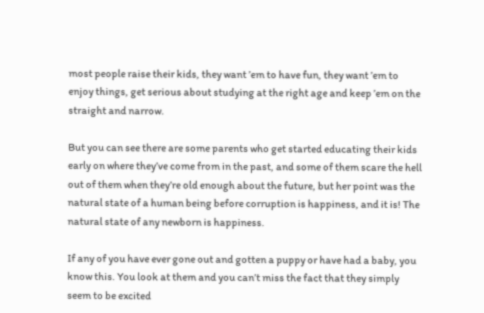most people raise their kids, they want ’em to have fun, they want ’em to enjoy things, get serious about studying at the right age and keep ’em on the straight and narrow.

But you can see there are some parents who get started educating their kids early on where they’ve come from in the past, and some of them scare the hell out of them when they’re old enough about the future, but her point was the natural state of a human being before corruption is happiness, and it is! The natural state of any newborn is happiness.

If any of you have ever gone out and gotten a puppy or have had a baby, you know this. You look at them and you can’t miss the fact that they simply seem to be excited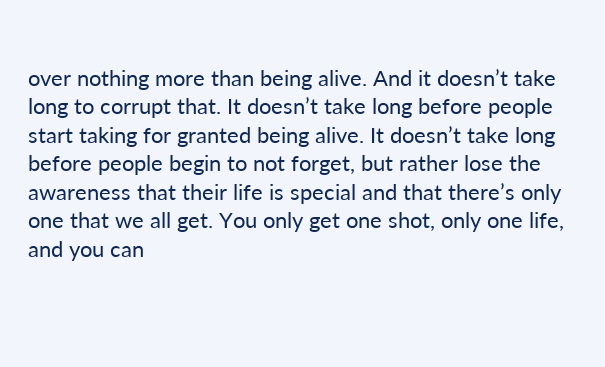over nothing more than being alive. And it doesn’t take long to corrupt that. It doesn’t take long before people start taking for granted being alive. It doesn’t take long before people begin to not forget, but rather lose the awareness that their life is special and that there’s only one that we all get. You only get one shot, only one life, and you can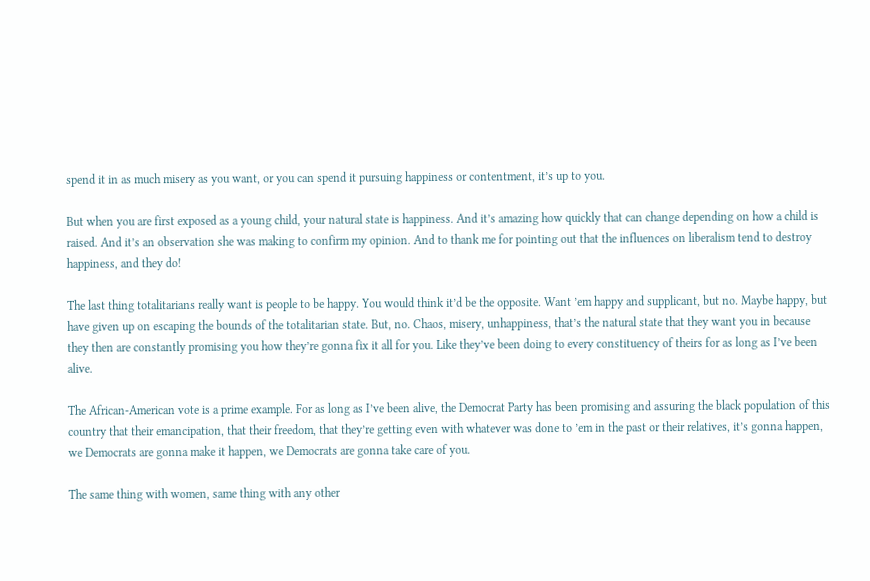spend it in as much misery as you want, or you can spend it pursuing happiness or contentment, it’s up to you.

But when you are first exposed as a young child, your natural state is happiness. And it’s amazing how quickly that can change depending on how a child is raised. And it’s an observation she was making to confirm my opinion. And to thank me for pointing out that the influences on liberalism tend to destroy happiness, and they do!

The last thing totalitarians really want is people to be happy. You would think it’d be the opposite. Want ’em happy and supplicant, but no. Maybe happy, but have given up on escaping the bounds of the totalitarian state. But, no. Chaos, misery, unhappiness, that’s the natural state that they want you in because they then are constantly promising you how they’re gonna fix it all for you. Like they’ve been doing to every constituency of theirs for as long as I’ve been alive.

The African-American vote is a prime example. For as long as I’ve been alive, the Democrat Party has been promising and assuring the black population of this country that their emancipation, that their freedom, that they’re getting even with whatever was done to ’em in the past or their relatives, it’s gonna happen, we Democrats are gonna make it happen, we Democrats are gonna take care of you.

The same thing with women, same thing with any other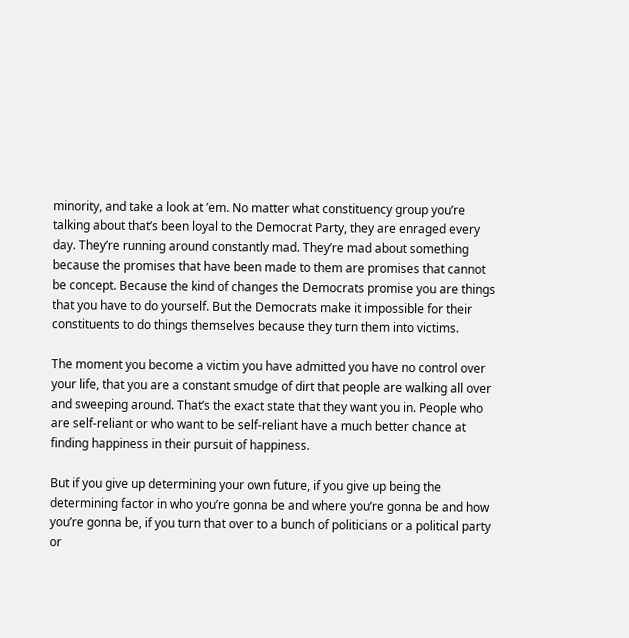minority, and take a look at ’em. No matter what constituency group you’re talking about that’s been loyal to the Democrat Party, they are enraged every day. They’re running around constantly mad. They’re mad about something because the promises that have been made to them are promises that cannot be concept. Because the kind of changes the Democrats promise you are things that you have to do yourself. But the Democrats make it impossible for their constituents to do things themselves because they turn them into victims.

The moment you become a victim you have admitted you have no control over your life, that you are a constant smudge of dirt that people are walking all over and sweeping around. That’s the exact state that they want you in. People who are self-reliant or who want to be self-reliant have a much better chance at finding happiness in their pursuit of happiness.

But if you give up determining your own future, if you give up being the determining factor in who you’re gonna be and where you’re gonna be and how you’re gonna be, if you turn that over to a bunch of politicians or a political party or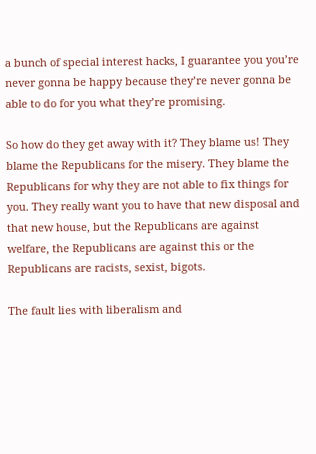a bunch of special interest hacks, I guarantee you you’re never gonna be happy because they’re never gonna be able to do for you what they’re promising.

So how do they get away with it? They blame us! They blame the Republicans for the misery. They blame the Republicans for why they are not able to fix things for you. They really want you to have that new disposal and that new house, but the Republicans are against welfare, the Republicans are against this or the Republicans are racists, sexist, bigots.

The fault lies with liberalism and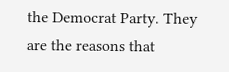the Democrat Party. They are the reasons that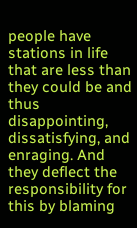people have stations in life that are less than they could be and thus disappointing, dissatisfying, and enraging. And they deflect the responsibility for this by blaming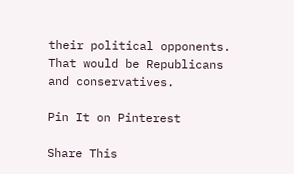their political opponents. That would be Republicans and conservatives.

Pin It on Pinterest

Share This